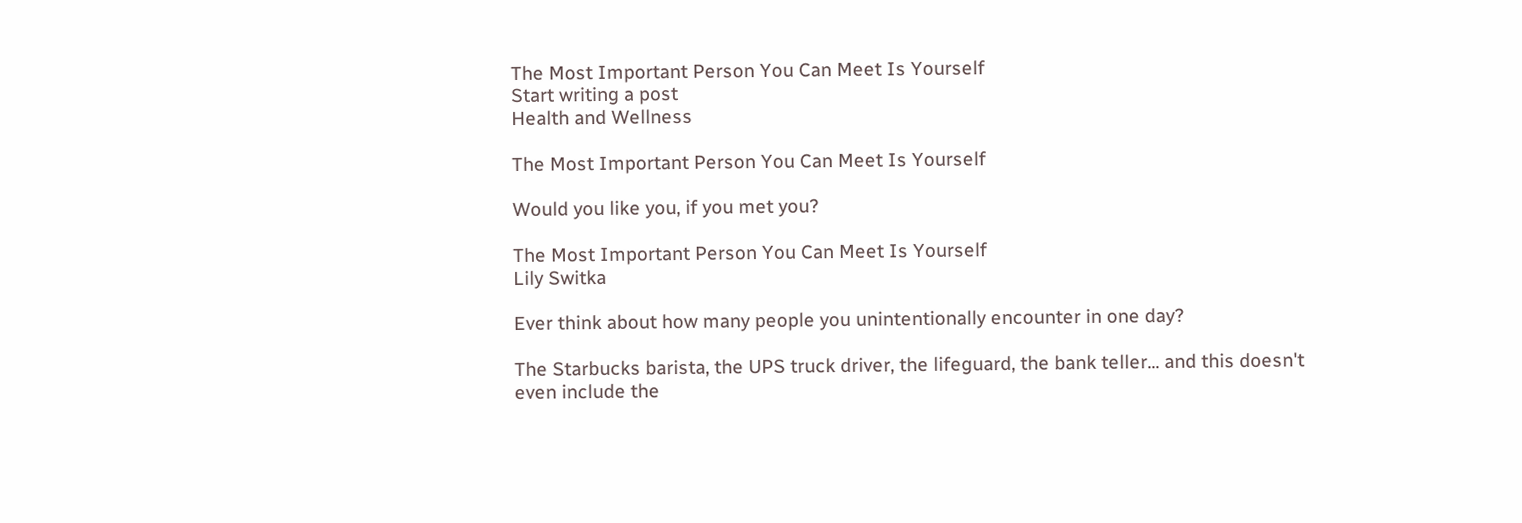The Most Important Person You Can Meet Is Yourself
Start writing a post
Health and Wellness

The Most Important Person You Can Meet Is Yourself

Would you like you, if you met you?

The Most Important Person You Can Meet Is Yourself
Lily Switka

Ever think about how many people you unintentionally encounter in one day?

The Starbucks barista, the UPS truck driver, the lifeguard, the bank teller... and this doesn't even include the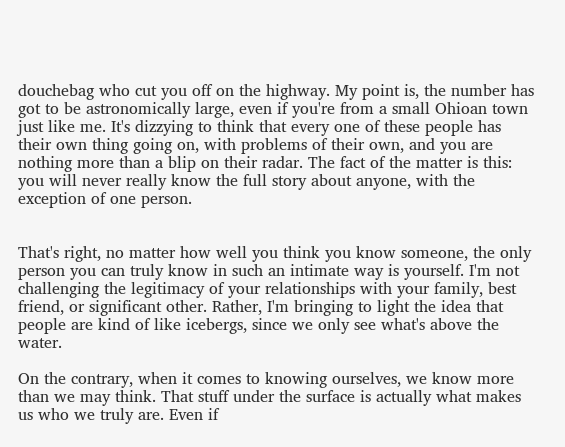douchebag who cut you off on the highway. My point is, the number has got to be astronomically large, even if you're from a small Ohioan town just like me. It's dizzying to think that every one of these people has their own thing going on, with problems of their own, and you are nothing more than a blip on their radar. The fact of the matter is this: you will never really know the full story about anyone, with the exception of one person.


That's right, no matter how well you think you know someone, the only person you can truly know in such an intimate way is yourself. I'm not challenging the legitimacy of your relationships with your family, best friend, or significant other. Rather, I'm bringing to light the idea that people are kind of like icebergs, since we only see what's above the water.

On the contrary, when it comes to knowing ourselves, we know more than we may think. That stuff under the surface is actually what makes us who we truly are. Even if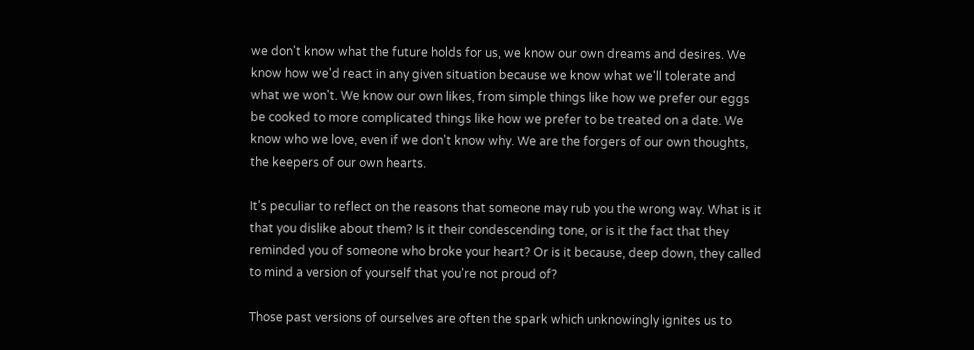we don't know what the future holds for us, we know our own dreams and desires. We know how we'd react in any given situation because we know what we'll tolerate and what we won't. We know our own likes, from simple things like how we prefer our eggs be cooked to more complicated things like how we prefer to be treated on a date. We know who we love, even if we don't know why. We are the forgers of our own thoughts, the keepers of our own hearts.

It's peculiar to reflect on the reasons that someone may rub you the wrong way. What is it that you dislike about them? Is it their condescending tone, or is it the fact that they reminded you of someone who broke your heart? Or is it because, deep down, they called to mind a version of yourself that you're not proud of?

Those past versions of ourselves are often the spark which unknowingly ignites us to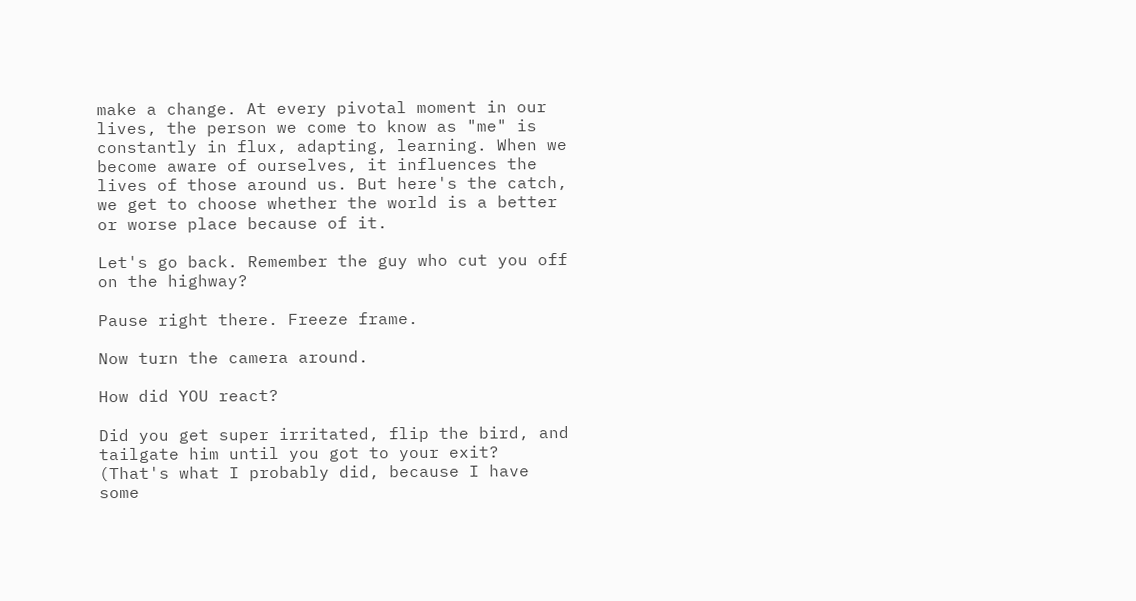make a change. At every pivotal moment in our lives, the person we come to know as "me" is constantly in flux, adapting, learning. When we become aware of ourselves, it influences the lives of those around us. But here's the catch, we get to choose whether the world is a better or worse place because of it.

Let's go back. Remember the guy who cut you off on the highway?

Pause right there. Freeze frame.

Now turn the camera around.

How did YOU react?

Did you get super irritated, flip the bird, and tailgate him until you got to your exit? (That's what I probably did, because I have some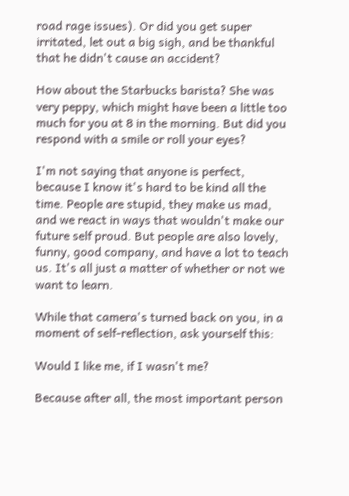road rage issues). Or did you get super irritated, let out a big sigh, and be thankful that he didn't cause an accident?

How about the Starbucks barista? She was very peppy, which might have been a little too much for you at 8 in the morning. But did you respond with a smile or roll your eyes?

I'm not saying that anyone is perfect, because I know it's hard to be kind all the time. People are stupid, they make us mad, and we react in ways that wouldn't make our future self proud. But people are also lovely, funny, good company, and have a lot to teach us. It's all just a matter of whether or not we want to learn.

While that camera's turned back on you, in a moment of self-reflection, ask yourself this:

Would I like me, if I wasn't me?

Because after all, the most important person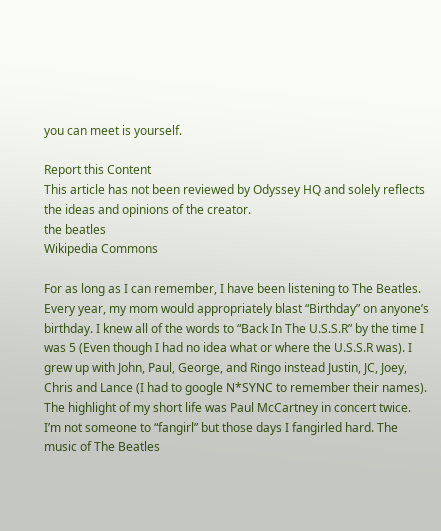you can meet is yourself.

Report this Content
This article has not been reviewed by Odyssey HQ and solely reflects the ideas and opinions of the creator.
the beatles
Wikipedia Commons

For as long as I can remember, I have been listening to The Beatles. Every year, my mom would appropriately blast “Birthday” on anyone’s birthday. I knew all of the words to “Back In The U.S.S.R” by the time I was 5 (Even though I had no idea what or where the U.S.S.R was). I grew up with John, Paul, George, and Ringo instead Justin, JC, Joey, Chris and Lance (I had to google N*SYNC to remember their names). The highlight of my short life was Paul McCartney in concert twice. I’m not someone to “fangirl” but those days I fangirled hard. The music of The Beatles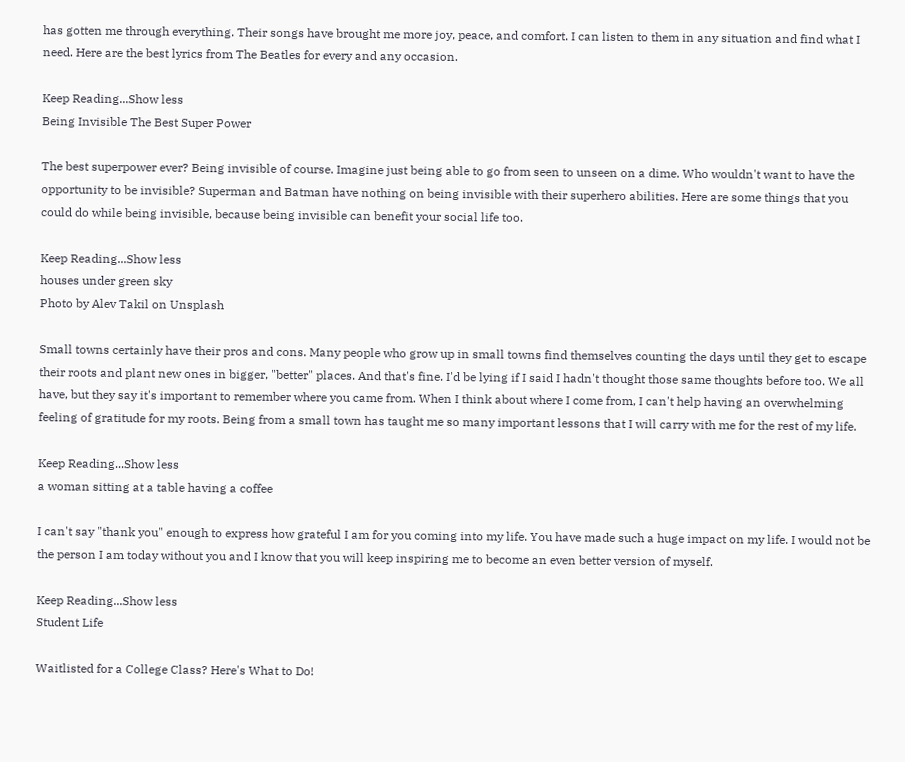has gotten me through everything. Their songs have brought me more joy, peace, and comfort. I can listen to them in any situation and find what I need. Here are the best lyrics from The Beatles for every and any occasion.

Keep Reading...Show less
Being Invisible The Best Super Power

The best superpower ever? Being invisible of course. Imagine just being able to go from seen to unseen on a dime. Who wouldn't want to have the opportunity to be invisible? Superman and Batman have nothing on being invisible with their superhero abilities. Here are some things that you could do while being invisible, because being invisible can benefit your social life too.

Keep Reading...Show less
houses under green sky
Photo by Alev Takil on Unsplash

Small towns certainly have their pros and cons. Many people who grow up in small towns find themselves counting the days until they get to escape their roots and plant new ones in bigger, "better" places. And that's fine. I'd be lying if I said I hadn't thought those same thoughts before too. We all have, but they say it's important to remember where you came from. When I think about where I come from, I can't help having an overwhelming feeling of gratitude for my roots. Being from a small town has taught me so many important lessons that I will carry with me for the rest of my life.

Keep Reading...Show less
a woman sitting at a table having a coffee

I can't say "thank you" enough to express how grateful I am for you coming into my life. You have made such a huge impact on my life. I would not be the person I am today without you and I know that you will keep inspiring me to become an even better version of myself.

Keep Reading...Show less
Student Life

Waitlisted for a College Class? Here's What to Do!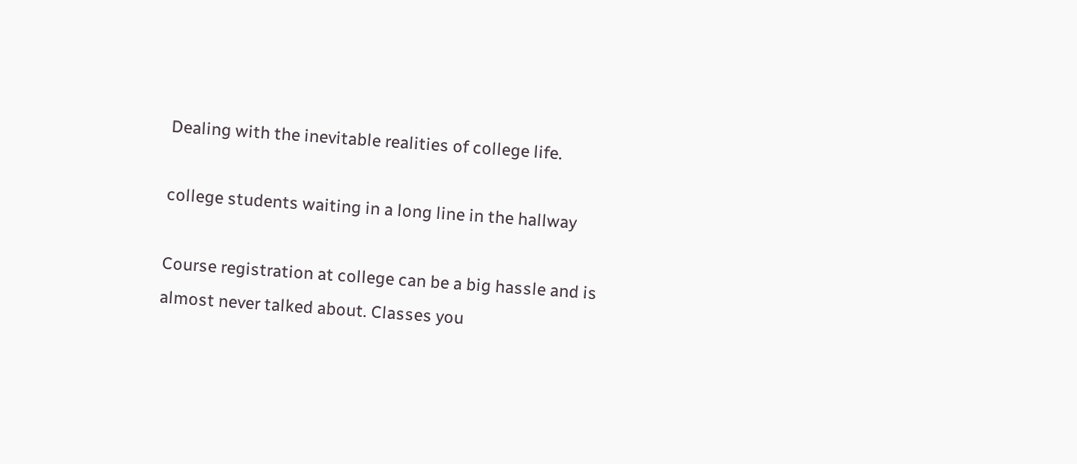Dealing with the inevitable realities of college life.

college students waiting in a long line in the hallway

Course registration at college can be a big hassle and is almost never talked about. Classes you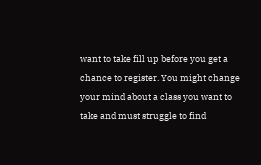want to take fill up before you get a chance to register. You might change your mind about a class you want to take and must struggle to find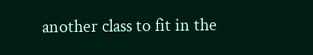another class to fit in the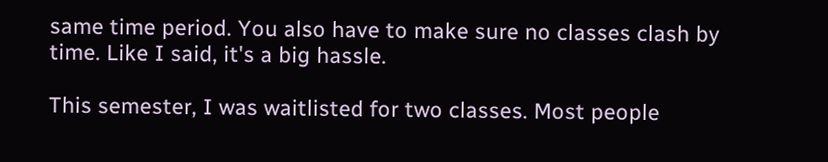same time period. You also have to make sure no classes clash by time. Like I said, it's a big hassle.

This semester, I was waitlisted for two classes. Most people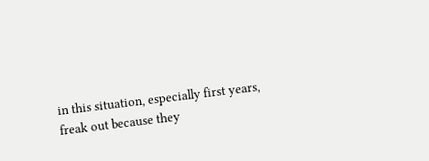in this situation, especially first years, freak out because they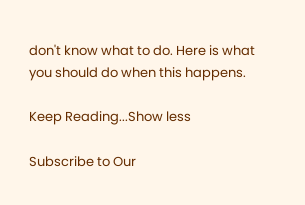don't know what to do. Here is what you should do when this happens.

Keep Reading...Show less

Subscribe to Our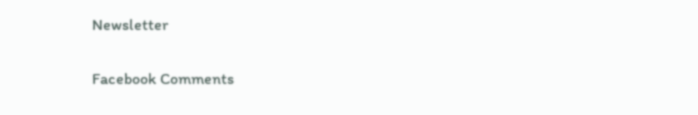Newsletter

Facebook Comments